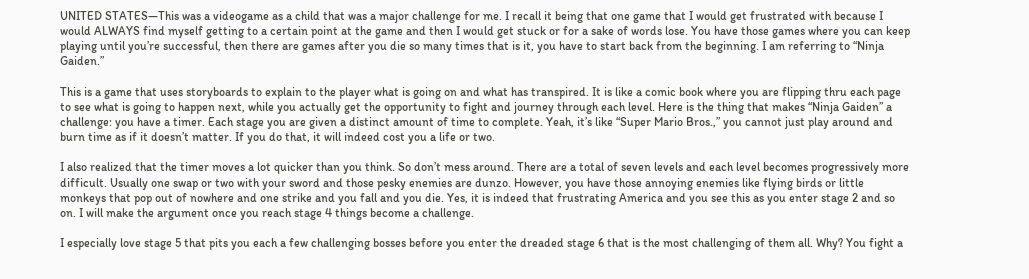UNITED STATES—This was a videogame as a child that was a major challenge for me. I recall it being that one game that I would get frustrated with because I would ALWAYS find myself getting to a certain point at the game and then I would get stuck or for a sake of words lose. You have those games where you can keep playing until you’re successful, then there are games after you die so many times that is it, you have to start back from the beginning. I am referring to “Ninja Gaiden.”

This is a game that uses storyboards to explain to the player what is going on and what has transpired. It is like a comic book where you are flipping thru each page to see what is going to happen next, while you actually get the opportunity to fight and journey through each level. Here is the thing that makes “Ninja Gaiden” a challenge: you have a timer. Each stage you are given a distinct amount of time to complete. Yeah, it’s like “Super Mario Bros.,” you cannot just play around and burn time as if it doesn’t matter. If you do that, it will indeed cost you a life or two.

I also realized that the timer moves a lot quicker than you think. So don’t mess around. There are a total of seven levels and each level becomes progressively more difficult. Usually one swap or two with your sword and those pesky enemies are dunzo. However, you have those annoying enemies like flying birds or little monkeys that pop out of nowhere and one strike and you fall and you die. Yes, it is indeed that frustrating America and you see this as you enter stage 2 and so on. I will make the argument once you reach stage 4 things become a challenge.

I especially love stage 5 that pits you each a few challenging bosses before you enter the dreaded stage 6 that is the most challenging of them all. Why? You fight a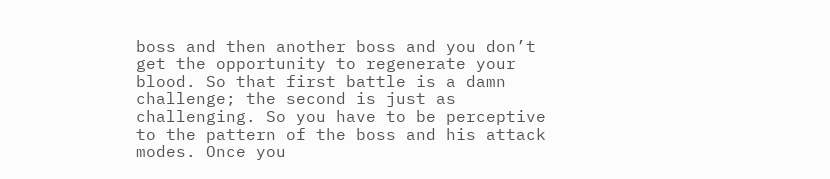boss and then another boss and you don’t get the opportunity to regenerate your blood. So that first battle is a damn challenge; the second is just as challenging. So you have to be perceptive to the pattern of the boss and his attack modes. Once you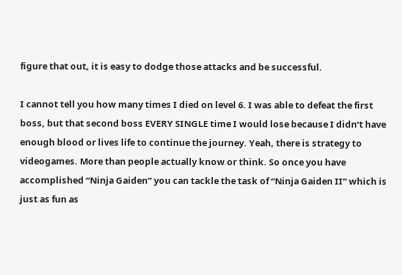figure that out, it is easy to dodge those attacks and be successful.

I cannot tell you how many times I died on level 6. I was able to defeat the first boss, but that second boss EVERY SINGLE time I would lose because I didn’t have enough blood or lives life to continue the journey. Yeah, there is strategy to videogames. More than people actually know or think. So once you have accomplished “Ninja Gaiden” you can tackle the task of “Ninja Gaiden II” which is just as fun as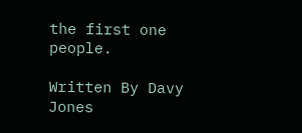the first one people.

Written By Davy Jones